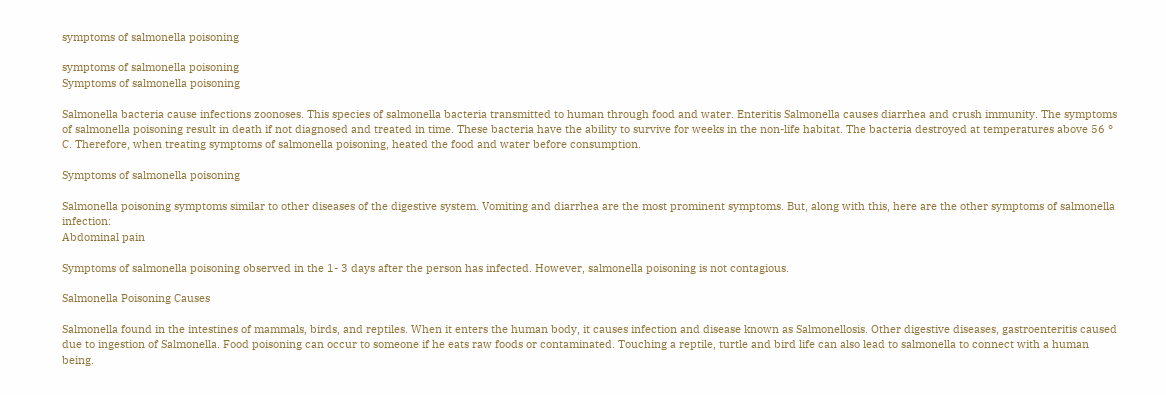symptoms of salmonella poisoning

symptoms of salmonella poisoning
Symptoms of salmonella poisoning

Salmonella bacteria cause infections zoonoses. This species of salmonella bacteria transmitted to human through food and water. Enteritis Salmonella causes diarrhea and crush immunity. The symptoms of salmonella poisoning result in death if not diagnosed and treated in time. These bacteria have the ability to survive for weeks in the non-life habitat. The bacteria destroyed at temperatures above 56 ° C. Therefore, when treating symptoms of salmonella poisoning, heated the food and water before consumption.

Symptoms of salmonella poisoning

Salmonella poisoning symptoms similar to other diseases of the digestive system. Vomiting and diarrhea are the most prominent symptoms. But, along with this, here are the other symptoms of salmonella infection:
Abdominal pain

Symptoms of salmonella poisoning observed in the 1- 3 days after the person has infected. However, salmonella poisoning is not contagious.

Salmonella Poisoning Causes

Salmonella found in the intestines of mammals, birds, and reptiles. When it enters the human body, it causes infection and disease known as Salmonellosis. Other digestive diseases, gastroenteritis caused due to ingestion of Salmonella. Food poisoning can occur to someone if he eats raw foods or contaminated. Touching a reptile, turtle and bird life can also lead to salmonella to connect with a human being.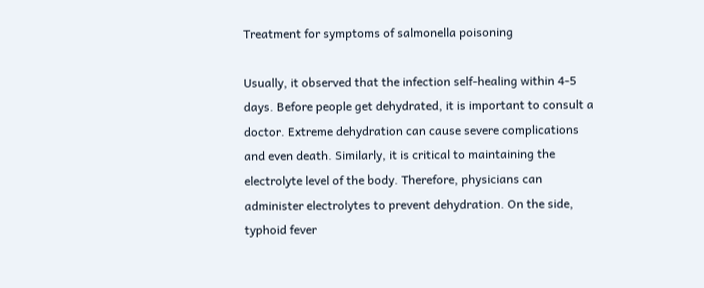Treatment for symptoms of salmonella poisoning

Usually, it observed that the infection self-healing within 4-5 days. Before people get dehydrated, it is important to consult a doctor. Extreme dehydration can cause severe complications and even death. Similarly, it is critical to maintaining the electrolyte level of the body. Therefore, physicians can administer electrolytes to prevent dehydration. On the side, typhoid fever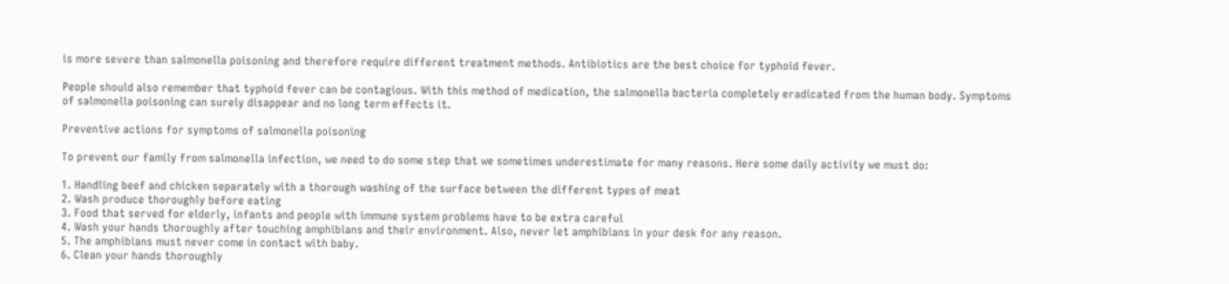is more severe than salmonella poisoning and therefore require different treatment methods. Antibiotics are the best choice for typhoid fever.

People should also remember that typhoid fever can be contagious. With this method of medication, the salmonella bacteria completely eradicated from the human body. Symptoms of salmonella poisoning can surely disappear and no long term effects it.

Preventive actions for symptoms of salmonella poisoning

To prevent our family from salmonella infection, we need to do some step that we sometimes underestimate for many reasons. Here some daily activity we must do:

1. Handling beef and chicken separately with a thorough washing of the surface between the different types of meat
2. Wash produce thoroughly before eating
3. Food that served for elderly, infants and people with immune system problems have to be extra careful
4. Wash your hands thoroughly after touching amphibians and their environment. Also, never let amphibians in your desk for any reason.
5. The amphibians must never come in contact with baby.
6. Clean your hands thoroughly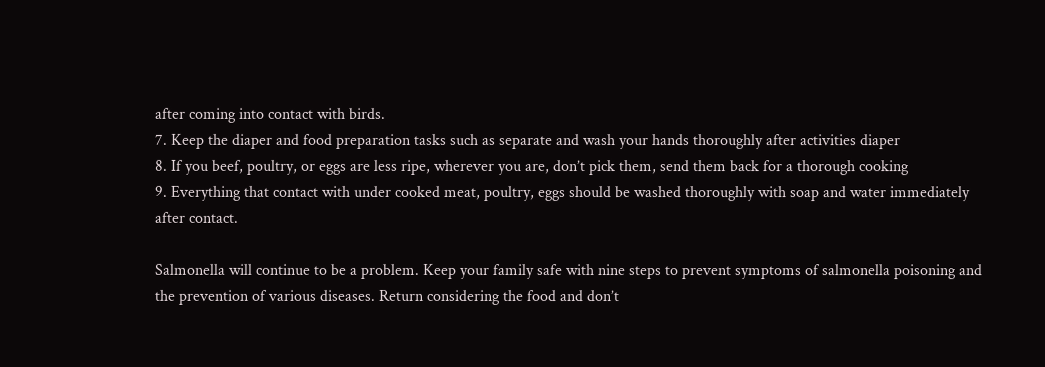after coming into contact with birds.
7. Keep the diaper and food preparation tasks such as separate and wash your hands thoroughly after activities diaper
8. If you beef, poultry, or eggs are less ripe, wherever you are, don’t pick them, send them back for a thorough cooking
9. Everything that contact with under cooked meat, poultry, eggs should be washed thoroughly with soap and water immediately after contact.

Salmonella will continue to be a problem. Keep your family safe with nine steps to prevent symptoms of salmonella poisoning and the prevention of various diseases. Return considering the food and don’t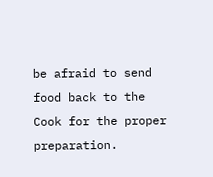be afraid to send food back to the Cook for the proper preparation.